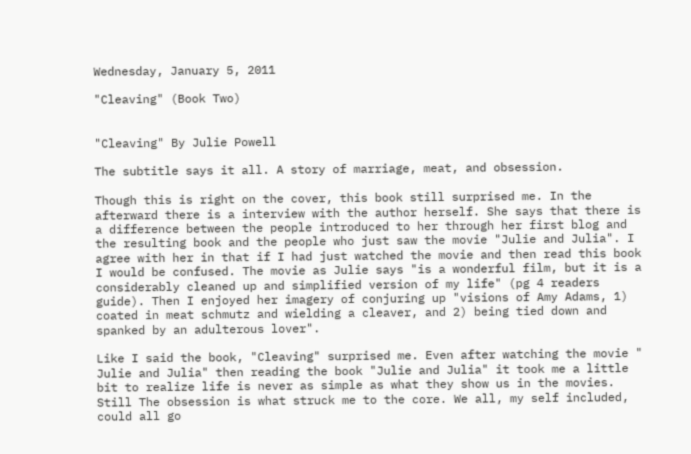Wednesday, January 5, 2011

"Cleaving" (Book Two)


"Cleaving" By Julie Powell

The subtitle says it all. A story of marriage, meat, and obsession.

Though this is right on the cover, this book still surprised me. In the afterward there is a interview with the author herself. She says that there is a difference between the people introduced to her through her first blog and the resulting book and the people who just saw the movie "Julie and Julia". I agree with her in that if I had just watched the movie and then read this book I would be confused. The movie as Julie says "is a wonderful film, but it is a considerably cleaned up and simplified version of my life" (pg 4 readers guide). Then I enjoyed her imagery of conjuring up "visions of Amy Adams, 1) coated in meat schmutz and wielding a cleaver, and 2) being tied down and spanked by an adulterous lover".

Like I said the book, "Cleaving" surprised me. Even after watching the movie " Julie and Julia" then reading the book "Julie and Julia" it took me a little bit to realize life is never as simple as what they show us in the movies. Still The obsession is what struck me to the core. We all, my self included, could all go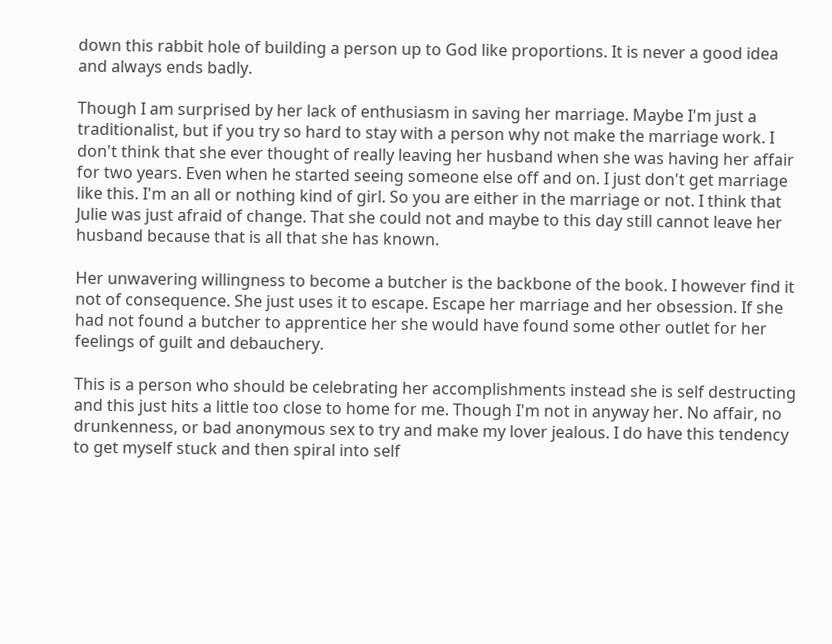down this rabbit hole of building a person up to God like proportions. It is never a good idea and always ends badly.

Though I am surprised by her lack of enthusiasm in saving her marriage. Maybe I'm just a traditionalist, but if you try so hard to stay with a person why not make the marriage work. I don't think that she ever thought of really leaving her husband when she was having her affair for two years. Even when he started seeing someone else off and on. I just don't get marriage like this. I'm an all or nothing kind of girl. So you are either in the marriage or not. I think that Julie was just afraid of change. That she could not and maybe to this day still cannot leave her husband because that is all that she has known.

Her unwavering willingness to become a butcher is the backbone of the book. I however find it not of consequence. She just uses it to escape. Escape her marriage and her obsession. If she had not found a butcher to apprentice her she would have found some other outlet for her feelings of guilt and debauchery.

This is a person who should be celebrating her accomplishments instead she is self destructing and this just hits a little too close to home for me. Though I'm not in anyway her. No affair, no drunkenness, or bad anonymous sex to try and make my lover jealous. I do have this tendency to get myself stuck and then spiral into self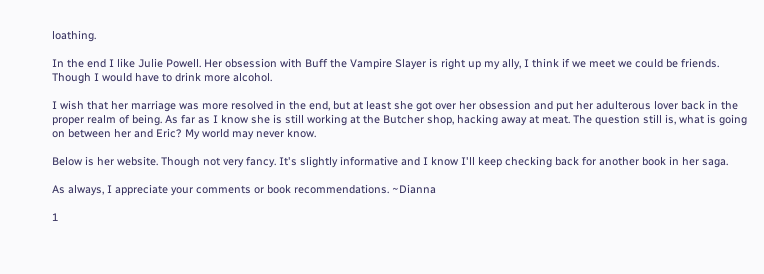loathing.

In the end I like Julie Powell. Her obsession with Buff the Vampire Slayer is right up my ally, I think if we meet we could be friends. Though I would have to drink more alcohol.

I wish that her marriage was more resolved in the end, but at least she got over her obsession and put her adulterous lover back in the proper realm of being. As far as I know she is still working at the Butcher shop, hacking away at meat. The question still is, what is going on between her and Eric? My world may never know.

Below is her website. Though not very fancy. It's slightly informative and I know I'll keep checking back for another book in her saga.

As always, I appreciate your comments or book recommendations. ~Dianna

1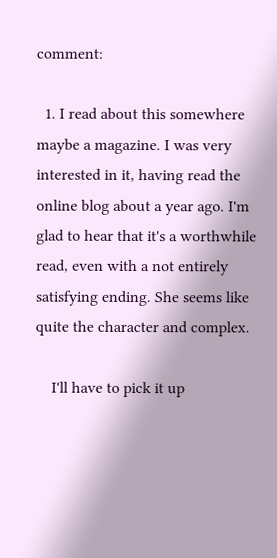comment:

  1. I read about this somewhere maybe a magazine. I was very interested in it, having read the online blog about a year ago. I'm glad to hear that it's a worthwhile read, even with a not entirely satisfying ending. She seems like quite the character and complex.

    I'll have to pick it up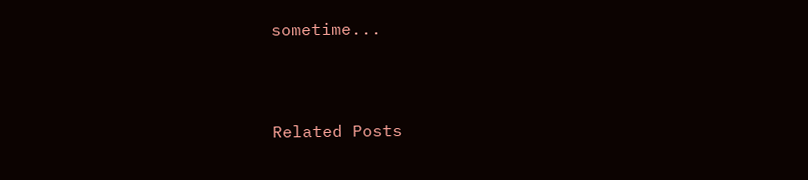sometime...



Related Posts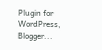Plugin for WordPress, Blogger...